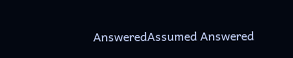AnsweredAssumed Answered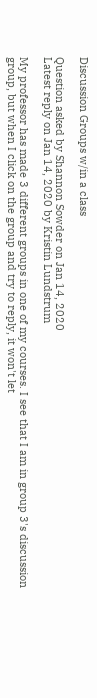Discussion Groups w/in a class

Question asked by Shannon Sowder on Jan 14, 2020
Latest reply on Jan 14, 2020 by Kristin Lundstrum

My professor has made 3 different groups in one of my courses. I see that I am in group 3's discussion group, but when I click on the group and try to reply, it won't let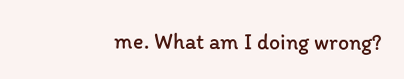me. What am I doing wrong?